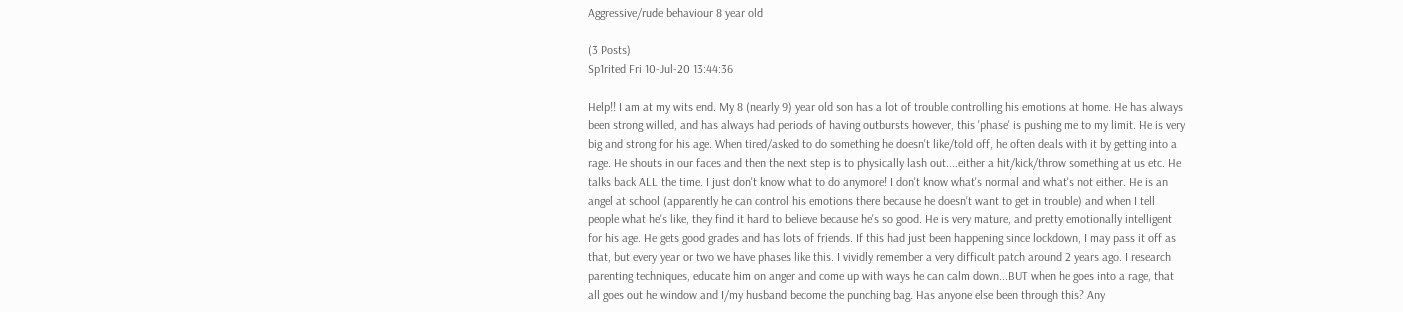Aggressive/rude behaviour 8 year old

(3 Posts)
Sp1rited Fri 10-Jul-20 13:44:36

Help!! I am at my wits end. My 8 (nearly 9) year old son has a lot of trouble controlling his emotions at home. He has always been strong willed, and has always had periods of having outbursts however, this 'phase' is pushing me to my limit. He is very big and strong for his age. When tired/asked to do something he doesn't like/told off, he often deals with it by getting into a rage. He shouts in our faces and then the next step is to physically lash out....either a hit/kick/throw something at us etc. He talks back ALL the time. I just don't know what to do anymore! I don't know what's normal and what's not either. He is an angel at school (apparently he can control his emotions there because he doesn't want to get in trouble) and when I tell people what he's like, they find it hard to believe because he's so good. He is very mature, and pretty emotionally intelligent for his age. He gets good grades and has lots of friends. If this had just been happening since lockdown, I may pass it off as that, but every year or two we have phases like this. I vividly remember a very difficult patch around 2 years ago. I research parenting techniques, educate him on anger and come up with ways he can calm down...BUT when he goes into a rage, that all goes out he window and I/my husband become the punching bag. Has anyone else been through this? Any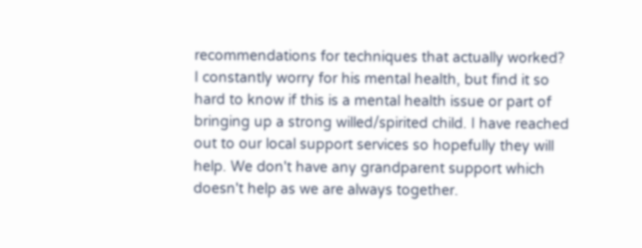recommendations for techniques that actually worked? I constantly worry for his mental health, but find it so hard to know if this is a mental health issue or part of bringing up a strong willed/spirited child. I have reached out to our local support services so hopefully they will help. We don't have any grandparent support which doesn't help as we are always together.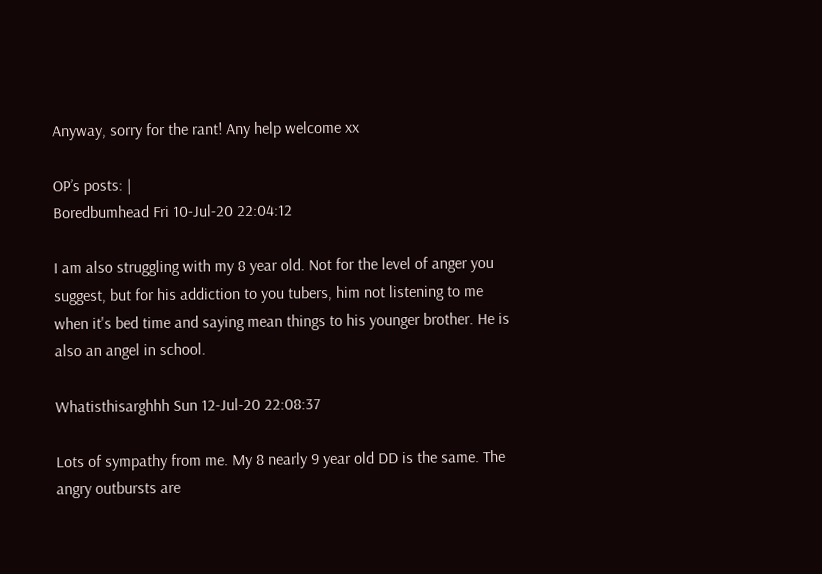Anyway, sorry for the rant! Any help welcome xx

OP’s posts: |
Boredbumhead Fri 10-Jul-20 22:04:12

I am also struggling with my 8 year old. Not for the level of anger you suggest, but for his addiction to you tubers, him not listening to me when it's bed time and saying mean things to his younger brother. He is also an angel in school.

Whatisthisarghhh Sun 12-Jul-20 22:08:37

Lots of sympathy from me. My 8 nearly 9 year old DD is the same. The angry outbursts are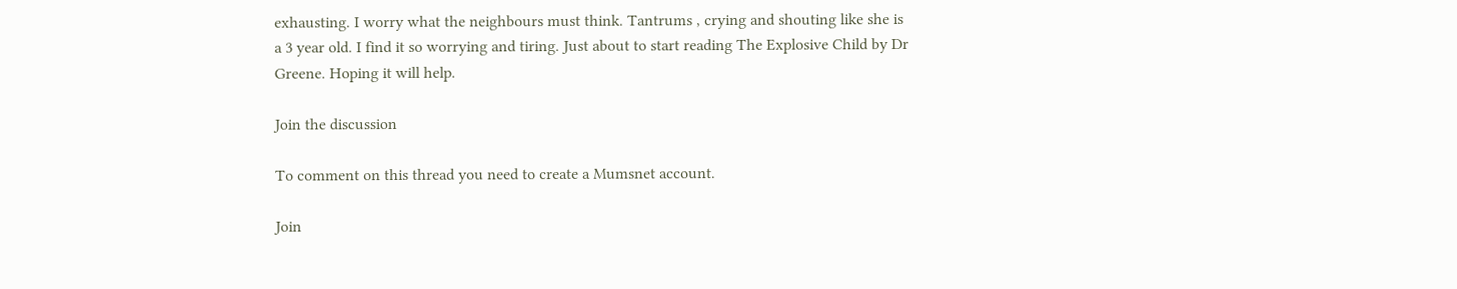exhausting. I worry what the neighbours must think. Tantrums , crying and shouting like she is a 3 year old. I find it so worrying and tiring. Just about to start reading The Explosive Child by Dr Greene. Hoping it will help.

Join the discussion

To comment on this thread you need to create a Mumsnet account.

Join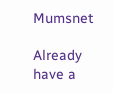Mumsnet

Already have a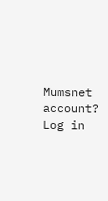Mumsnet account? Log in